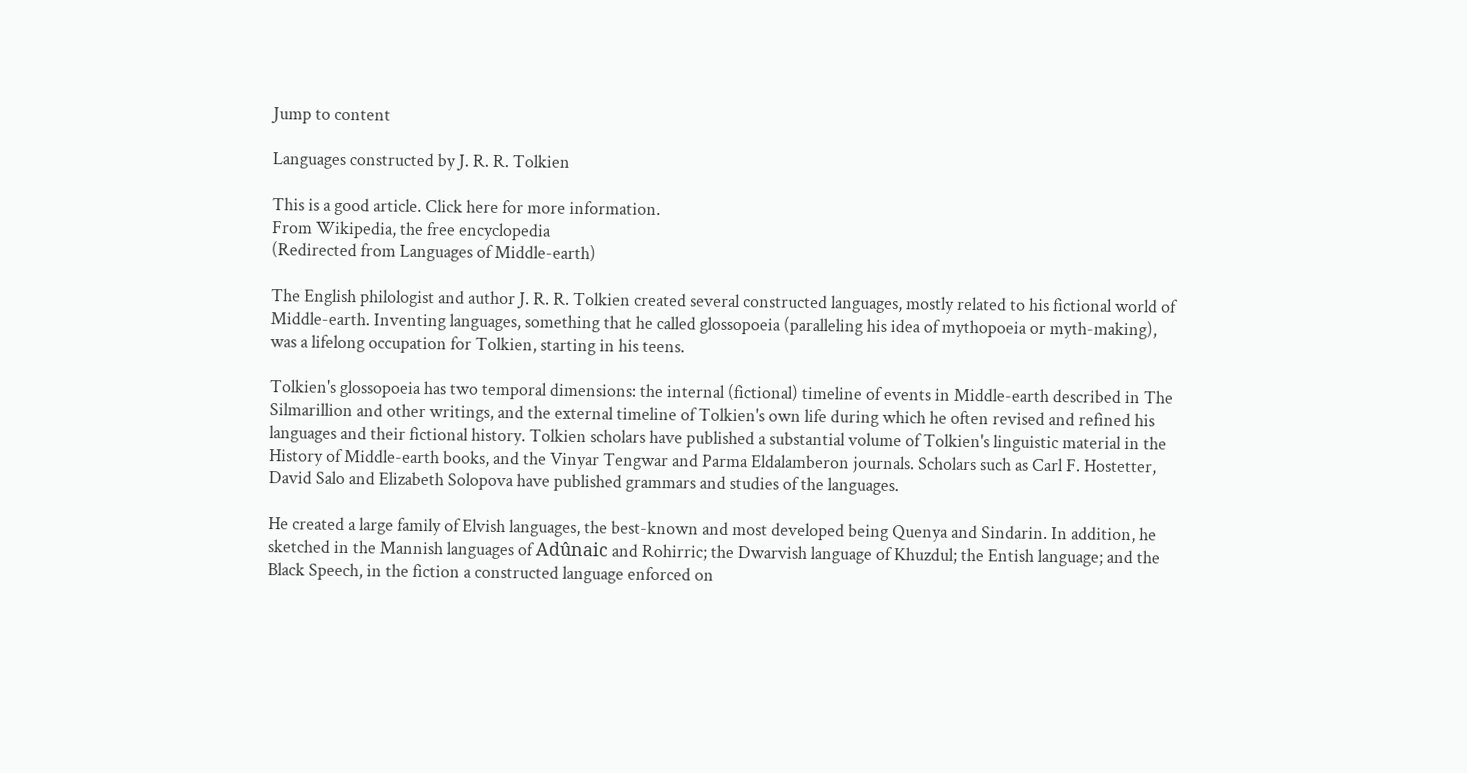Jump to content

Languages constructed by J. R. R. Tolkien

This is a good article. Click here for more information.
From Wikipedia, the free encyclopedia
(Redirected from Languages of Middle-earth)

The English philologist and author J. R. R. Tolkien created several constructed languages, mostly related to his fictional world of Middle-earth. Inventing languages, something that he called glossopoeia (paralleling his idea of mythopoeia or myth-making), was a lifelong occupation for Tolkien, starting in his teens.

Tolkien's glossopoeia has two temporal dimensions: the internal (fictional) timeline of events in Middle-earth described in The Silmarillion and other writings, and the external timeline of Tolkien's own life during which he often revised and refined his languages and their fictional history. Tolkien scholars have published a substantial volume of Tolkien's linguistic material in the History of Middle-earth books, and the Vinyar Tengwar and Parma Eldalamberon journals. Scholars such as Carl F. Hostetter, David Salo and Elizabeth Solopova have published grammars and studies of the languages.

He created a large family of Elvish languages, the best-known and most developed being Quenya and Sindarin. In addition, he sketched in the Mannish languages of Adûnaic and Rohirric; the Dwarvish language of Khuzdul; the Entish language; and the Black Speech, in the fiction a constructed language enforced on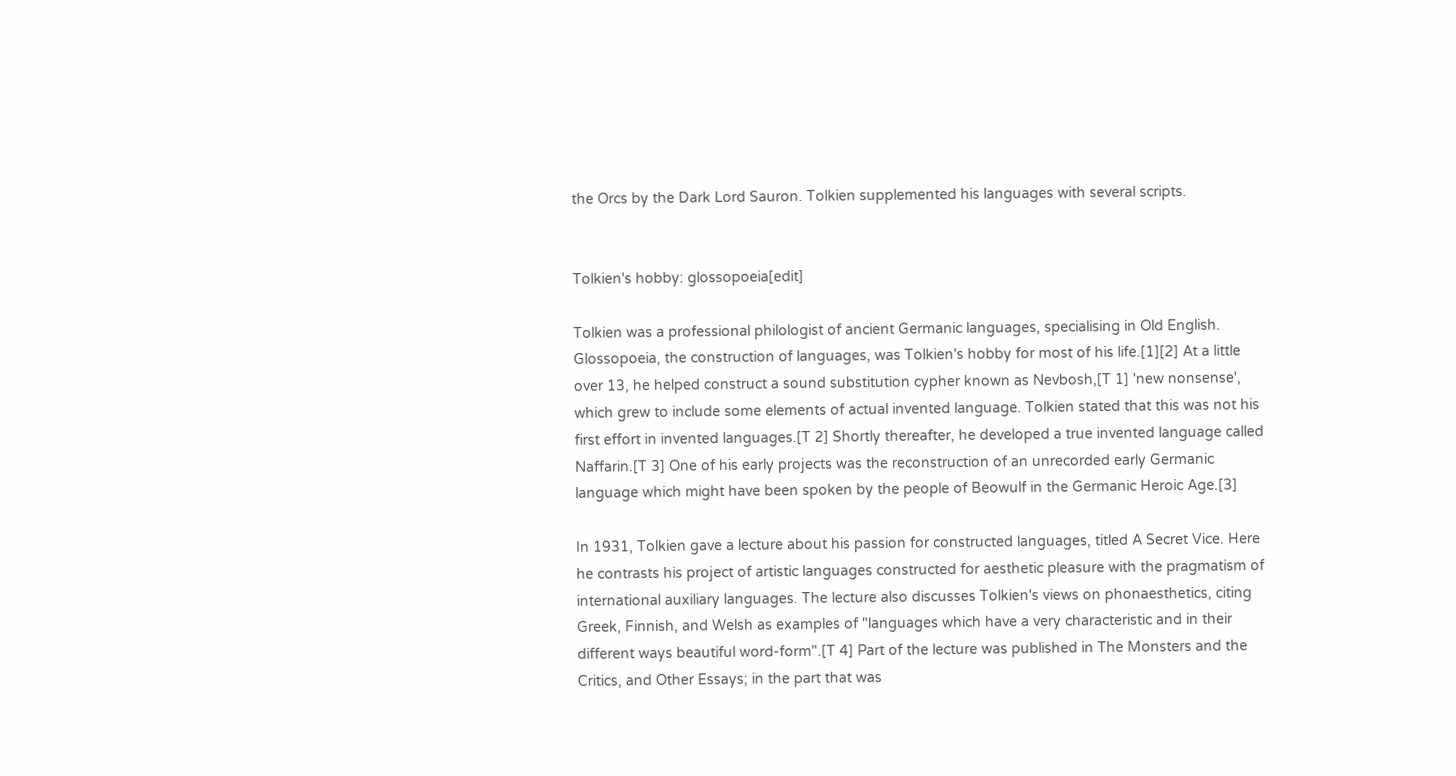the Orcs by the Dark Lord Sauron. Tolkien supplemented his languages with several scripts.


Tolkien's hobby: glossopoeia[edit]

Tolkien was a professional philologist of ancient Germanic languages, specialising in Old English. Glossopoeia, the construction of languages, was Tolkien's hobby for most of his life.[1][2] At a little over 13, he helped construct a sound substitution cypher known as Nevbosh,[T 1] 'new nonsense', which grew to include some elements of actual invented language. Tolkien stated that this was not his first effort in invented languages.[T 2] Shortly thereafter, he developed a true invented language called Naffarin.[T 3] One of his early projects was the reconstruction of an unrecorded early Germanic language which might have been spoken by the people of Beowulf in the Germanic Heroic Age.[3]

In 1931, Tolkien gave a lecture about his passion for constructed languages, titled A Secret Vice. Here he contrasts his project of artistic languages constructed for aesthetic pleasure with the pragmatism of international auxiliary languages. The lecture also discusses Tolkien's views on phonaesthetics, citing Greek, Finnish, and Welsh as examples of "languages which have a very characteristic and in their different ways beautiful word-form".[T 4] Part of the lecture was published in The Monsters and the Critics, and Other Essays; in the part that was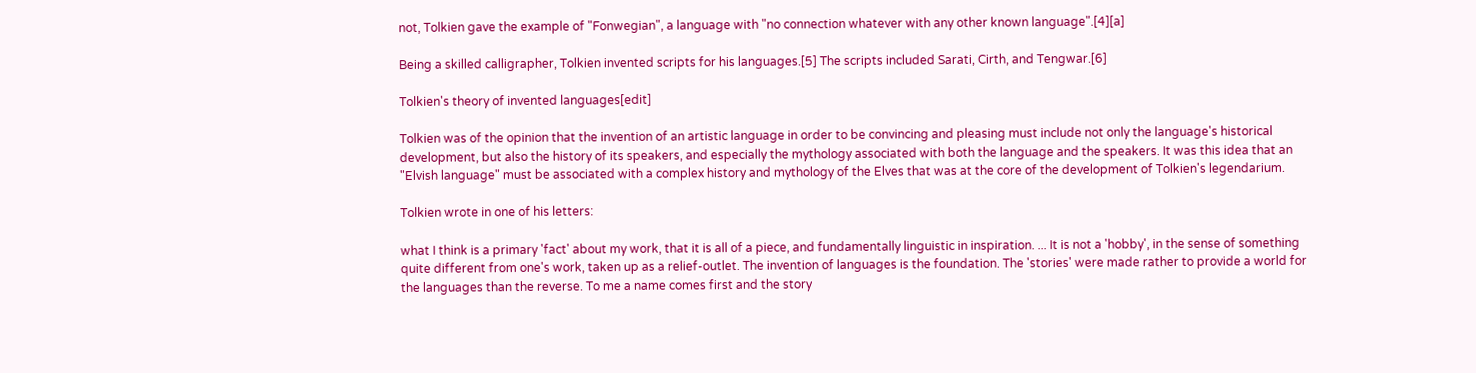not, Tolkien gave the example of "Fonwegian", a language with "no connection whatever with any other known language".[4][a]

Being a skilled calligrapher, Tolkien invented scripts for his languages.[5] The scripts included Sarati, Cirth, and Tengwar.[6]

Tolkien's theory of invented languages[edit]

Tolkien was of the opinion that the invention of an artistic language in order to be convincing and pleasing must include not only the language's historical development, but also the history of its speakers, and especially the mythology associated with both the language and the speakers. It was this idea that an "Elvish language" must be associated with a complex history and mythology of the Elves that was at the core of the development of Tolkien's legendarium.

Tolkien wrote in one of his letters:

what I think is a primary 'fact' about my work, that it is all of a piece, and fundamentally linguistic in inspiration. ... It is not a 'hobby', in the sense of something quite different from one's work, taken up as a relief-outlet. The invention of languages is the foundation. The 'stories' were made rather to provide a world for the languages than the reverse. To me a name comes first and the story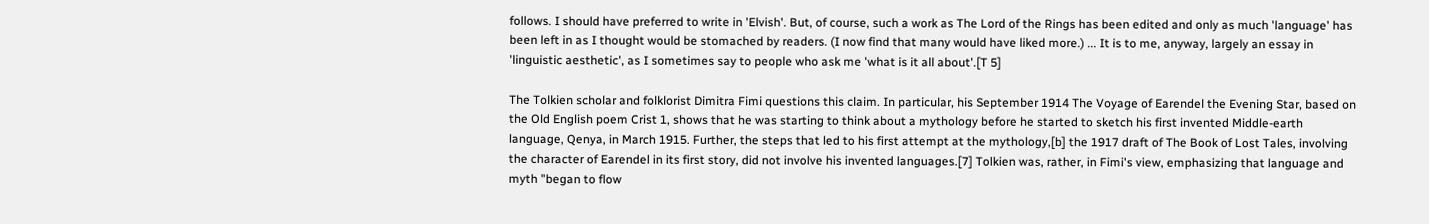follows. I should have preferred to write in 'Elvish'. But, of course, such a work as The Lord of the Rings has been edited and only as much 'language' has been left in as I thought would be stomached by readers. (I now find that many would have liked more.) ... It is to me, anyway, largely an essay in 'linguistic aesthetic', as I sometimes say to people who ask me 'what is it all about'.[T 5]

The Tolkien scholar and folklorist Dimitra Fimi questions this claim. In particular, his September 1914 The Voyage of Earendel the Evening Star, based on the Old English poem Crist 1, shows that he was starting to think about a mythology before he started to sketch his first invented Middle-earth language, Qenya, in March 1915. Further, the steps that led to his first attempt at the mythology,[b] the 1917 draft of The Book of Lost Tales, involving the character of Earendel in its first story, did not involve his invented languages.[7] Tolkien was, rather, in Fimi's view, emphasizing that language and myth "began to flow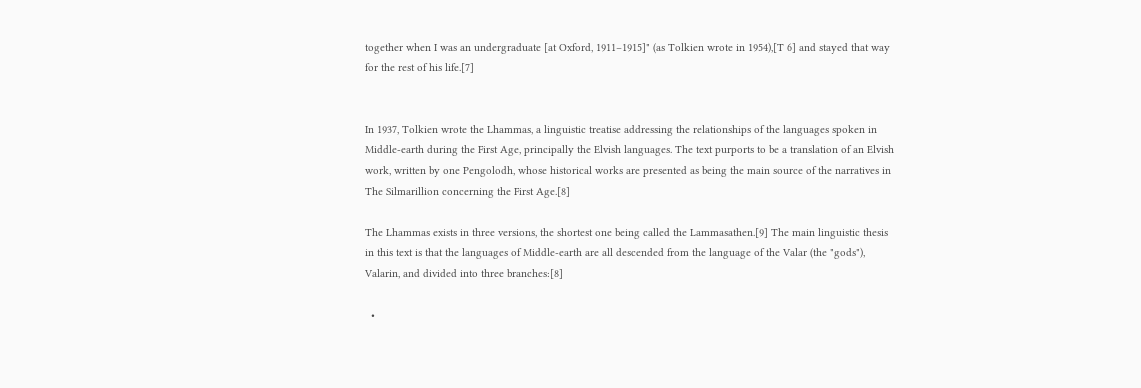together when I was an undergraduate [at Oxford, 1911–1915]" (as Tolkien wrote in 1954),[T 6] and stayed that way for the rest of his life.[7]


In 1937, Tolkien wrote the Lhammas, a linguistic treatise addressing the relationships of the languages spoken in Middle-earth during the First Age, principally the Elvish languages. The text purports to be a translation of an Elvish work, written by one Pengolodh, whose historical works are presented as being the main source of the narratives in The Silmarillion concerning the First Age.[8]

The Lhammas exists in three versions, the shortest one being called the Lammasathen.[9] The main linguistic thesis in this text is that the languages of Middle-earth are all descended from the language of the Valar (the "gods"), Valarin, and divided into three branches:[8]

  •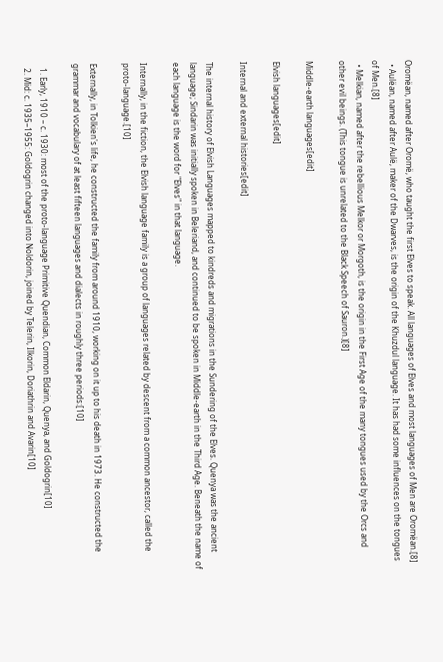Oromëan, named after Oromë, who taught the first Elves to speak. All languages of Elves and most languages of Men are Oromëan.[8]
  • Aulëan, named after Aulë, maker of the Dwarves, is the origin of the Khuzdul language. It has had some influences on the tongues of Men.[8]
  • Melkian, named after the rebellious Melkor or Morgoth, is the origin in the First Age of the many tongues used by the Orcs and other evil beings. (This tongue is unrelated to the Black Speech of Sauron.)[8]

Middle-earth languages[edit]

Elvish languages[edit]

Internal and external histories[edit]

The internal history of Elvish Languages mapped to kindreds and migrations in the Sundering of the Elves. Quenya was the ancient language; Sindarin was initially spoken in Beleriand, and continued to be spoken in Middle-earth in the Third Age. Beneath the name of each language is the word for "Elves" in that language.

Internally, in the fiction, the Elvish language family is a group of languages related by descent from a common ancestor, called the proto-language.[10]

Externally, in Tolkien's life, he constructed the family from around 1910, working on it up to his death in 1973. He constructed the grammar and vocabulary of at least fifteen languages and dialects in roughly three periods:[10]

  1. Early, 1910 – c. 1930: most of the proto-language Primitive Quendian, Common Eldarin, Quenya, and Goldogrin[10]
  2. Mid: c. 1935–1955: Goldogrin changed into Noldorin, joined by Telerin, Ilkorin, Doriathrin and Avarin[10]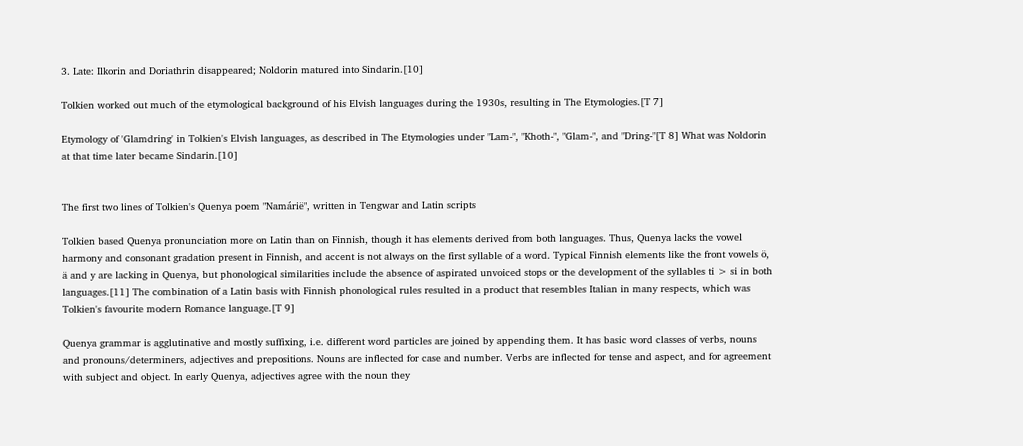3. Late: Ilkorin and Doriathrin disappeared; Noldorin matured into Sindarin.[10]

Tolkien worked out much of the etymological background of his Elvish languages during the 1930s, resulting in The Etymologies.[T 7]

Etymology of 'Glamdring' in Tolkien's Elvish languages, as described in The Etymologies under "Lam-", "Khoth-", "Glam-", and "Dring-"[T 8] What was Noldorin at that time later became Sindarin.[10]


The first two lines of Tolkien's Quenya poem "Namárië", written in Tengwar and Latin scripts

Tolkien based Quenya pronunciation more on Latin than on Finnish, though it has elements derived from both languages. Thus, Quenya lacks the vowel harmony and consonant gradation present in Finnish, and accent is not always on the first syllable of a word. Typical Finnish elements like the front vowels ö, ä and y are lacking in Quenya, but phonological similarities include the absence of aspirated unvoiced stops or the development of the syllables ti > si in both languages.[11] The combination of a Latin basis with Finnish phonological rules resulted in a product that resembles Italian in many respects, which was Tolkien's favourite modern Romance language.[T 9]

Quenya grammar is agglutinative and mostly suffixing, i.e. different word particles are joined by appending them. It has basic word classes of verbs, nouns and pronouns/determiners, adjectives and prepositions. Nouns are inflected for case and number. Verbs are inflected for tense and aspect, and for agreement with subject and object. In early Quenya, adjectives agree with the noun they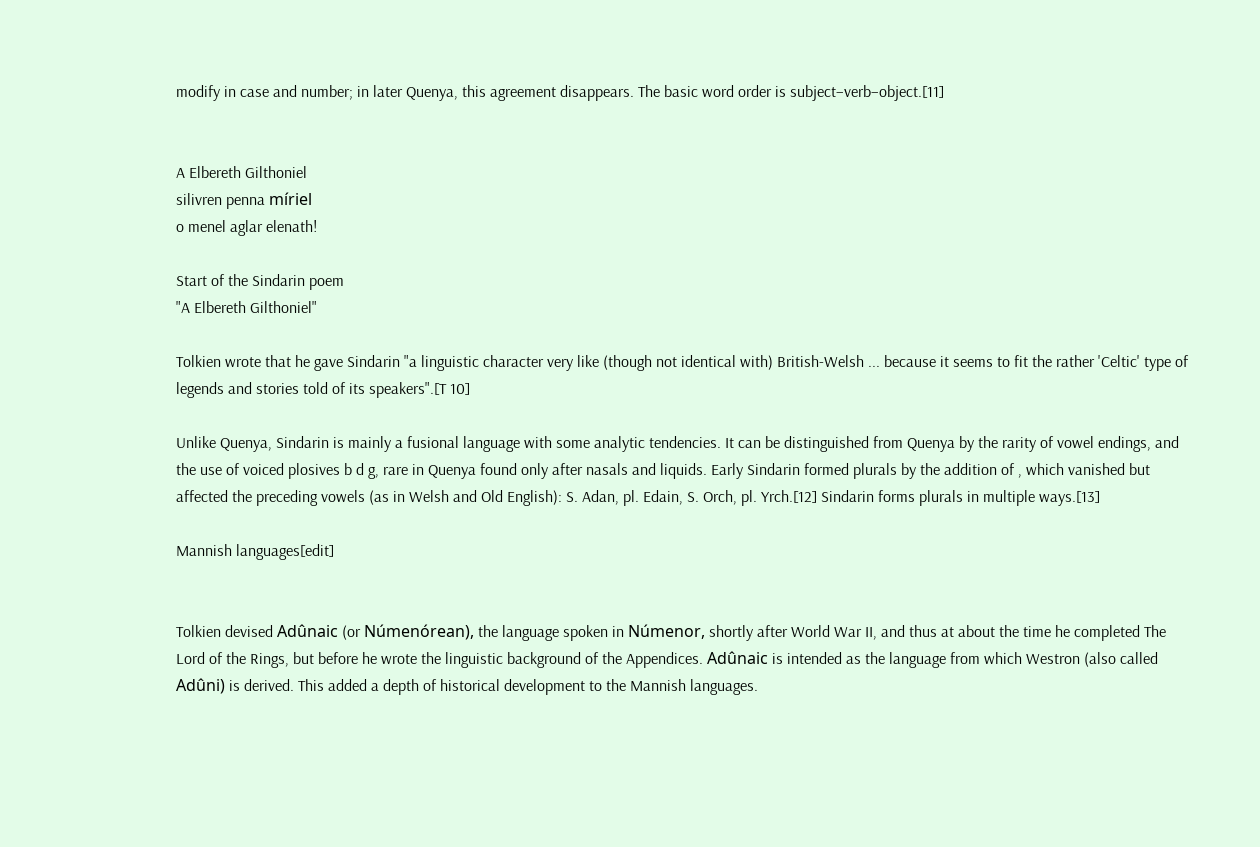modify in case and number; in later Quenya, this agreement disappears. The basic word order is subject–verb–object.[11]


A Elbereth Gilthoniel
silivren penna míriel
o menel aglar elenath!

Start of the Sindarin poem
"A Elbereth Gilthoniel"

Tolkien wrote that he gave Sindarin "a linguistic character very like (though not identical with) British-Welsh ... because it seems to fit the rather 'Celtic' type of legends and stories told of its speakers".[T 10]

Unlike Quenya, Sindarin is mainly a fusional language with some analytic tendencies. It can be distinguished from Quenya by the rarity of vowel endings, and the use of voiced plosives b d g, rare in Quenya found only after nasals and liquids. Early Sindarin formed plurals by the addition of , which vanished but affected the preceding vowels (as in Welsh and Old English): S. Adan, pl. Edain, S. Orch, pl. Yrch.[12] Sindarin forms plurals in multiple ways.[13]

Mannish languages[edit]


Tolkien devised Adûnaic (or Númenórean), the language spoken in Númenor, shortly after World War II, and thus at about the time he completed The Lord of the Rings, but before he wrote the linguistic background of the Appendices. Adûnaic is intended as the language from which Westron (also called Adûni) is derived. This added a depth of historical development to the Mannish languages.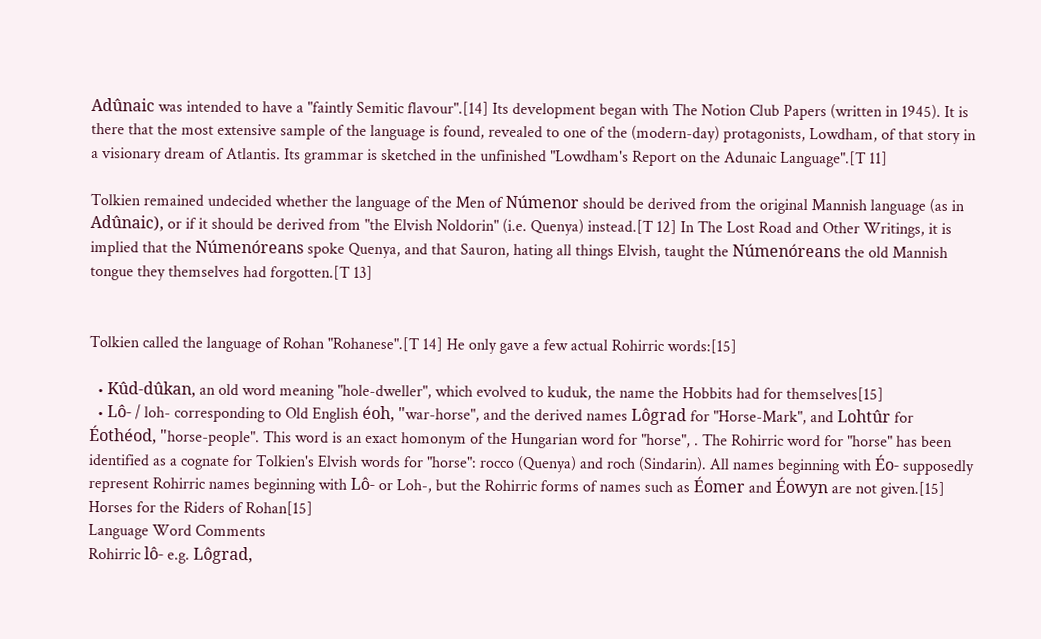Adûnaic was intended to have a "faintly Semitic flavour".[14] Its development began with The Notion Club Papers (written in 1945). It is there that the most extensive sample of the language is found, revealed to one of the (modern-day) protagonists, Lowdham, of that story in a visionary dream of Atlantis. Its grammar is sketched in the unfinished "Lowdham's Report on the Adunaic Language".[T 11]

Tolkien remained undecided whether the language of the Men of Númenor should be derived from the original Mannish language (as in Adûnaic), or if it should be derived from "the Elvish Noldorin" (i.e. Quenya) instead.[T 12] In The Lost Road and Other Writings, it is implied that the Númenóreans spoke Quenya, and that Sauron, hating all things Elvish, taught the Númenóreans the old Mannish tongue they themselves had forgotten.[T 13]


Tolkien called the language of Rohan "Rohanese".[T 14] He only gave a few actual Rohirric words:[15]

  • Kûd-dûkan, an old word meaning "hole-dweller", which evolved to kuduk, the name the Hobbits had for themselves[15]
  • Lô- / loh- corresponding to Old English éoh, "war-horse", and the derived names Lôgrad for "Horse-Mark", and Lohtûr for Éothéod, "horse-people". This word is an exact homonym of the Hungarian word for "horse", . The Rohirric word for "horse" has been identified as a cognate for Tolkien's Elvish words for "horse": rocco (Quenya) and roch (Sindarin). All names beginning with Éo- supposedly represent Rohirric names beginning with Lô- or Loh-, but the Rohirric forms of names such as Éomer and Éowyn are not given.[15]
Horses for the Riders of Rohan[15]
Language Word Comments
Rohirric lô- e.g. Lôgrad,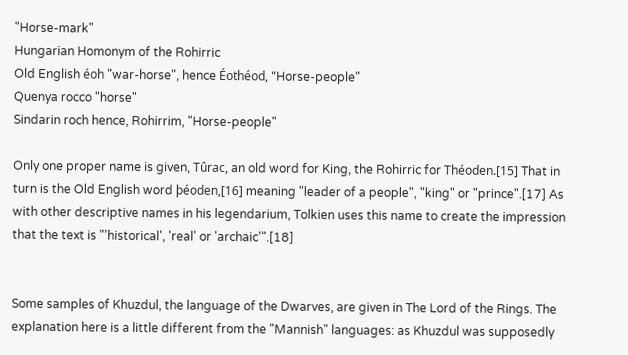"Horse-mark"
Hungarian Homonym of the Rohirric
Old English éoh "war-horse", hence Éothéod, "Horse-people"
Quenya rocco "horse"
Sindarin roch hence, Rohirrim, "Horse-people"

Only one proper name is given, Tûrac, an old word for King, the Rohirric for Théoden.[15] That in turn is the Old English word þéoden,[16] meaning "leader of a people", "king" or "prince".[17] As with other descriptive names in his legendarium, Tolkien uses this name to create the impression that the text is "'historical', 'real' or 'archaic'".[18]


Some samples of Khuzdul, the language of the Dwarves, are given in The Lord of the Rings. The explanation here is a little different from the "Mannish" languages: as Khuzdul was supposedly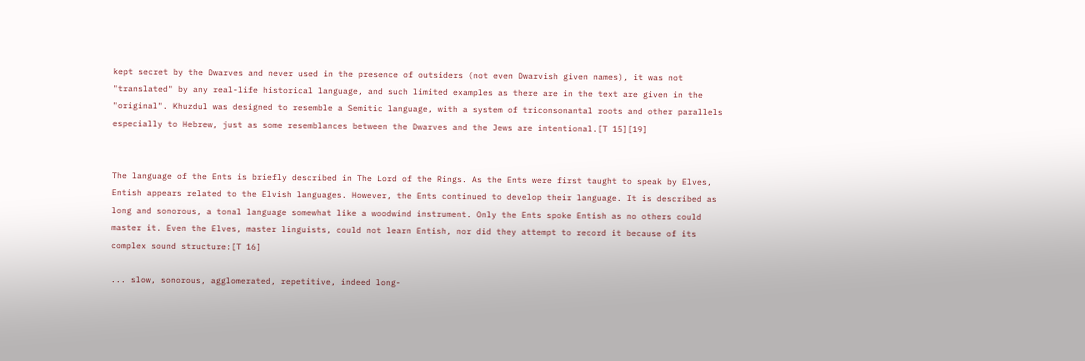kept secret by the Dwarves and never used in the presence of outsiders (not even Dwarvish given names), it was not "translated" by any real-life historical language, and such limited examples as there are in the text are given in the "original". Khuzdul was designed to resemble a Semitic language, with a system of triconsonantal roots and other parallels especially to Hebrew, just as some resemblances between the Dwarves and the Jews are intentional.[T 15][19]


The language of the Ents is briefly described in The Lord of the Rings. As the Ents were first taught to speak by Elves, Entish appears related to the Elvish languages. However, the Ents continued to develop their language. It is described as long and sonorous, a tonal language somewhat like a woodwind instrument. Only the Ents spoke Entish as no others could master it. Even the Elves, master linguists, could not learn Entish, nor did they attempt to record it because of its complex sound structure:[T 16]

... slow, sonorous, agglomerated, repetitive, indeed long-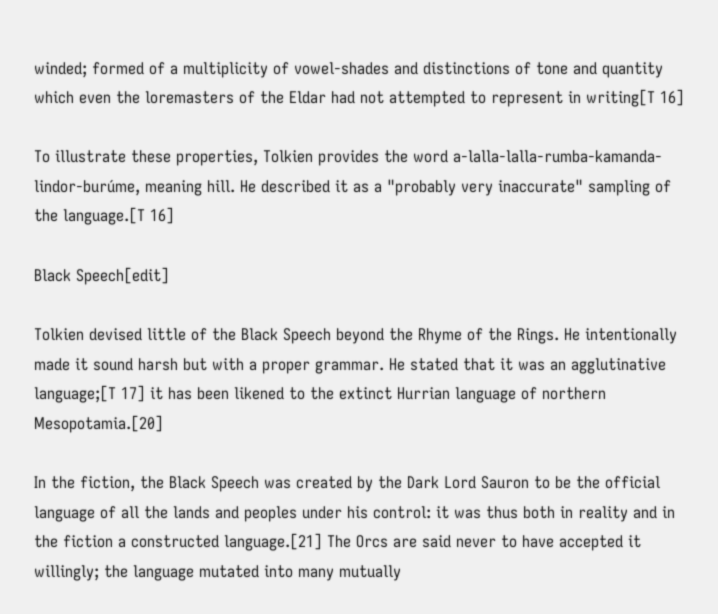winded; formed of a multiplicity of vowel-shades and distinctions of tone and quantity which even the loremasters of the Eldar had not attempted to represent in writing[T 16]

To illustrate these properties, Tolkien provides the word a-lalla-lalla-rumba-kamanda-lindor-burúme, meaning hill. He described it as a "probably very inaccurate" sampling of the language.[T 16]

Black Speech[edit]

Tolkien devised little of the Black Speech beyond the Rhyme of the Rings. He intentionally made it sound harsh but with a proper grammar. He stated that it was an agglutinative language;[T 17] it has been likened to the extinct Hurrian language of northern Mesopotamia.[20]

In the fiction, the Black Speech was created by the Dark Lord Sauron to be the official language of all the lands and peoples under his control: it was thus both in reality and in the fiction a constructed language.[21] The Orcs are said never to have accepted it willingly; the language mutated into many mutually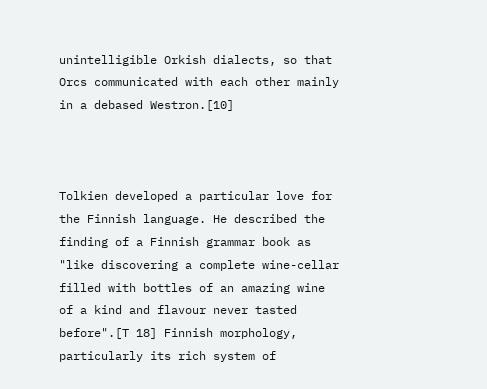unintelligible Orkish dialects, so that Orcs communicated with each other mainly in a debased Westron.[10]



Tolkien developed a particular love for the Finnish language. He described the finding of a Finnish grammar book as "like discovering a complete wine-cellar filled with bottles of an amazing wine of a kind and flavour never tasted before".[T 18] Finnish morphology, particularly its rich system of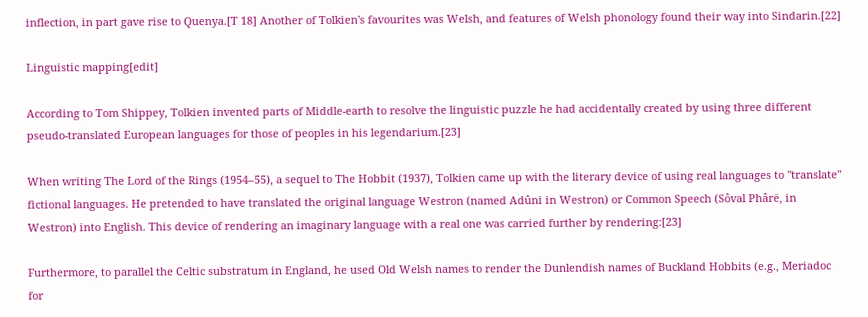inflection, in part gave rise to Quenya.[T 18] Another of Tolkien's favourites was Welsh, and features of Welsh phonology found their way into Sindarin.[22]

Linguistic mapping[edit]

According to Tom Shippey, Tolkien invented parts of Middle-earth to resolve the linguistic puzzle he had accidentally created by using three different pseudo-translated European languages for those of peoples in his legendarium.[23]

When writing The Lord of the Rings (1954–55), a sequel to The Hobbit (1937), Tolkien came up with the literary device of using real languages to "translate" fictional languages. He pretended to have translated the original language Westron (named Adûni in Westron) or Common Speech (Sôval Phârë, in Westron) into English. This device of rendering an imaginary language with a real one was carried further by rendering:[23]

Furthermore, to parallel the Celtic substratum in England, he used Old Welsh names to render the Dunlendish names of Buckland Hobbits (e.g., Meriadoc for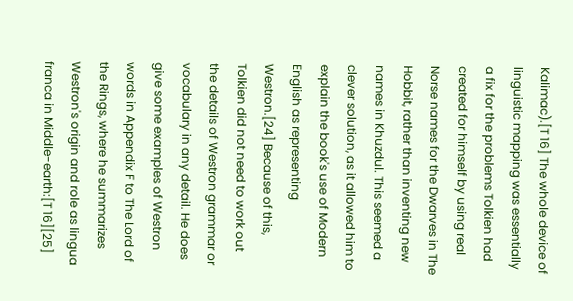Kalimac).[T 16] The whole device of linguistic mapping was essentially a fix for the problems Tolkien had created for himself by using real Norse names for the Dwarves in The Hobbit, rather than inventing new names in Khuzdul. This seemed a clever solution, as it allowed him to explain the book's use of Modern English as representing Westron.[24] Because of this, Tolkien did not need to work out the details of Westron grammar or vocabulary in any detail. He does give some examples of Westron words in Appendix F to The Lord of the Rings, where he summarizes Westron's origin and role as lingua franca in Middle-earth:[T 16][25]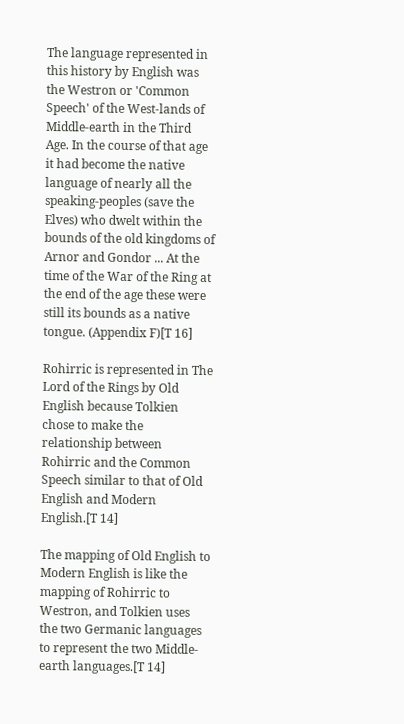The language represented in this history by English was the Westron or 'Common Speech' of the West-lands of Middle-earth in the Third Age. In the course of that age it had become the native language of nearly all the speaking-peoples (save the Elves) who dwelt within the bounds of the old kingdoms of Arnor and Gondor ... At the time of the War of the Ring at the end of the age these were still its bounds as a native tongue. (Appendix F)[T 16]

Rohirric is represented in The Lord of the Rings by Old English because Tolkien chose to make the relationship between Rohirric and the Common Speech similar to that of Old English and Modern English.[T 14]

The mapping of Old English to Modern English is like the mapping of Rohirric to Westron, and Tolkien uses the two Germanic languages to represent the two Middle-earth languages.[T 14]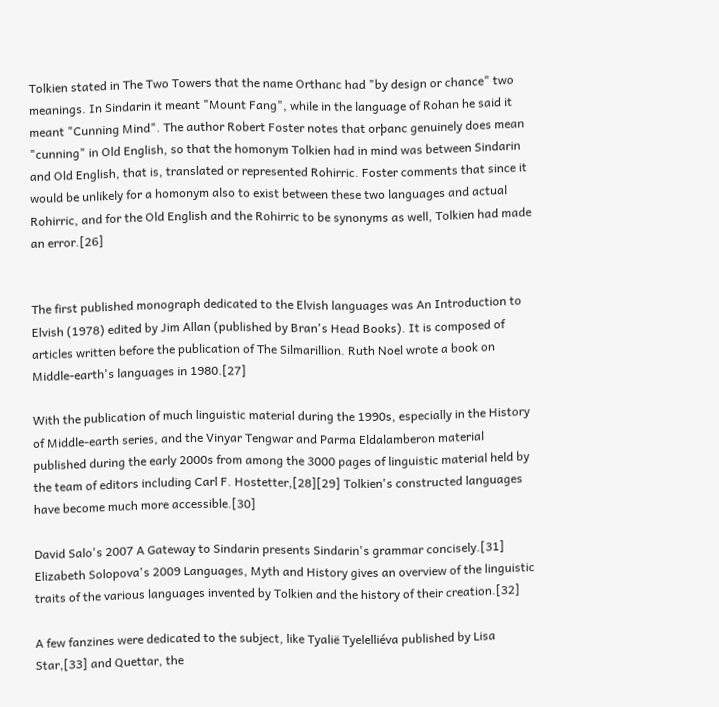Tolkien stated in The Two Towers that the name Orthanc had "by design or chance" two meanings. In Sindarin it meant "Mount Fang", while in the language of Rohan he said it meant "Cunning Mind". The author Robert Foster notes that orþanc genuinely does mean "cunning" in Old English, so that the homonym Tolkien had in mind was between Sindarin and Old English, that is, translated or represented Rohirric. Foster comments that since it would be unlikely for a homonym also to exist between these two languages and actual Rohirric, and for the Old English and the Rohirric to be synonyms as well, Tolkien had made an error.[26]


The first published monograph dedicated to the Elvish languages was An Introduction to Elvish (1978) edited by Jim Allan (published by Bran's Head Books). It is composed of articles written before the publication of The Silmarillion. Ruth Noel wrote a book on Middle-earth's languages in 1980.[27]

With the publication of much linguistic material during the 1990s, especially in the History of Middle-earth series, and the Vinyar Tengwar and Parma Eldalamberon material published during the early 2000s from among the 3000 pages of linguistic material held by the team of editors including Carl F. Hostetter,[28][29] Tolkien's constructed languages have become much more accessible.[30]

David Salo's 2007 A Gateway to Sindarin presents Sindarin's grammar concisely.[31] Elizabeth Solopova's 2009 Languages, Myth and History gives an overview of the linguistic traits of the various languages invented by Tolkien and the history of their creation.[32]

A few fanzines were dedicated to the subject, like Tyalië Tyelelliéva published by Lisa Star,[33] and Quettar, the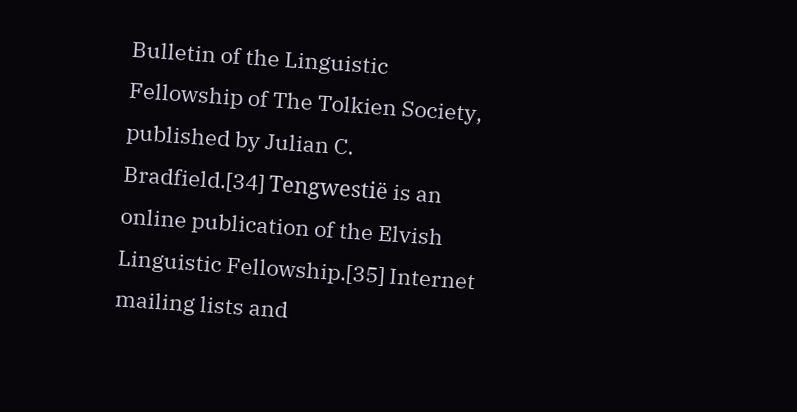Bulletin of the Linguistic Fellowship of The Tolkien Society, published by Julian C. Bradfield.[34] Tengwestië is an online publication of the Elvish Linguistic Fellowship.[35] Internet mailing lists and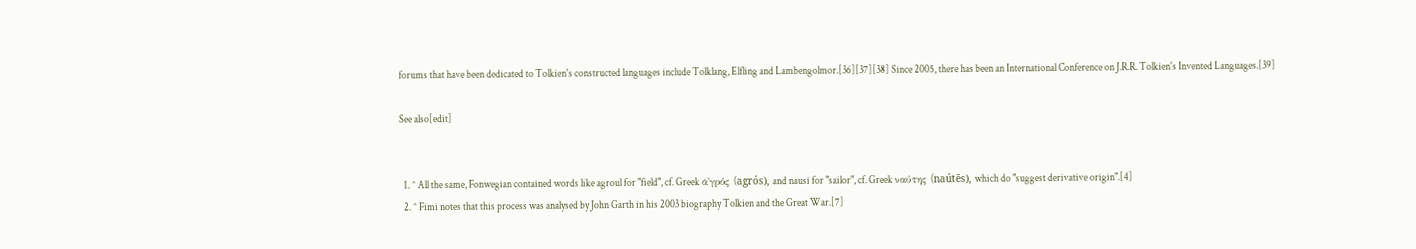forums that have been dedicated to Tolkien's constructed languages include Tolklang, Elfling and Lambengolmor.[36][37][38] Since 2005, there has been an International Conference on J.R.R. Tolkien's Invented Languages.[39]

See also[edit]


  1. ^ All the same, Fonwegian contained words like agroul for "field", cf. Greek ᾰ̓γρός (agrós), and nausi for "sailor", cf. Greek ναύτης (naútēs), which do "suggest derivative origin".[4]
  2. ^ Fimi notes that this process was analysed by John Garth in his 2003 biography Tolkien and the Great War.[7]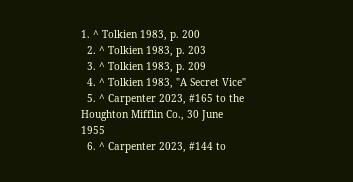1. ^ Tolkien 1983, p. 200
  2. ^ Tolkien 1983, p. 203
  3. ^ Tolkien 1983, p. 209
  4. ^ Tolkien 1983, "A Secret Vice"
  5. ^ Carpenter 2023, #165 to the Houghton Mifflin Co., 30 June 1955
  6. ^ Carpenter 2023, #144 to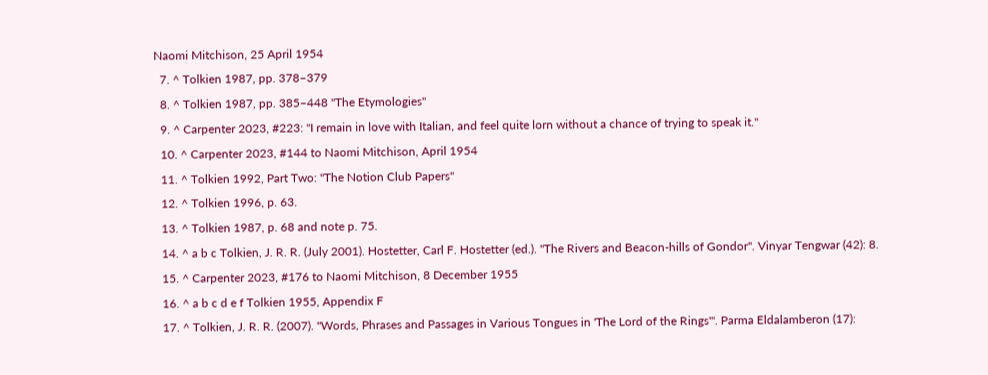Naomi Mitchison, 25 April 1954
  7. ^ Tolkien 1987, pp. 378–379
  8. ^ Tolkien 1987, pp. 385–448 "The Etymologies"
  9. ^ Carpenter 2023, #223: "I remain in love with Italian, and feel quite lorn without a chance of trying to speak it."
  10. ^ Carpenter 2023, #144 to Naomi Mitchison, April 1954
  11. ^ Tolkien 1992, Part Two: "The Notion Club Papers"
  12. ^ Tolkien 1996, p. 63.
  13. ^ Tolkien 1987, p. 68 and note p. 75.
  14. ^ a b c Tolkien, J. R. R. (July 2001). Hostetter, Carl F. Hostetter (ed.). "The Rivers and Beacon-hills of Gondor". Vinyar Tengwar (42): 8.
  15. ^ Carpenter 2023, #176 to Naomi Mitchison, 8 December 1955
  16. ^ a b c d e f Tolkien 1955, Appendix F
  17. ^ Tolkien, J. R. R. (2007). "Words, Phrases and Passages in Various Tongues in 'The Lord of the Rings'". Parma Eldalamberon (17):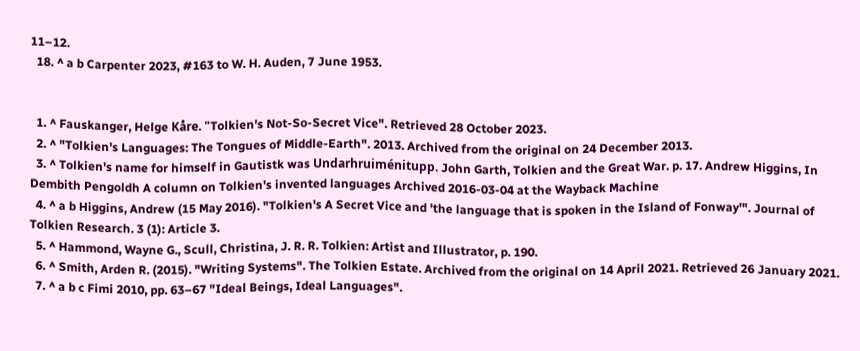11–12.
  18. ^ a b Carpenter 2023, #163 to W. H. Auden, 7 June 1953.


  1. ^ Fauskanger, Helge Kåre. "Tolkien's Not-So-Secret Vice". Retrieved 28 October 2023.
  2. ^ "Tolkien's Languages: The Tongues of Middle-Earth". 2013. Archived from the original on 24 December 2013.
  3. ^ Tolkien's name for himself in Gautistk was Undarhruiménitupp. John Garth, Tolkien and the Great War. p. 17. Andrew Higgins, In Dembith Pengoldh A column on Tolkien's invented languages Archived 2016-03-04 at the Wayback Machine
  4. ^ a b Higgins, Andrew (15 May 2016). "Tolkien's A Secret Vice and 'the language that is spoken in the Island of Fonway'". Journal of Tolkien Research. 3 (1): Article 3.
  5. ^ Hammond, Wayne G., Scull, Christina, J. R. R. Tolkien: Artist and Illustrator, p. 190.
  6. ^ Smith, Arden R. (2015). "Writing Systems". The Tolkien Estate. Archived from the original on 14 April 2021. Retrieved 26 January 2021.
  7. ^ a b c Fimi 2010, pp. 63–67 "Ideal Beings, Ideal Languages".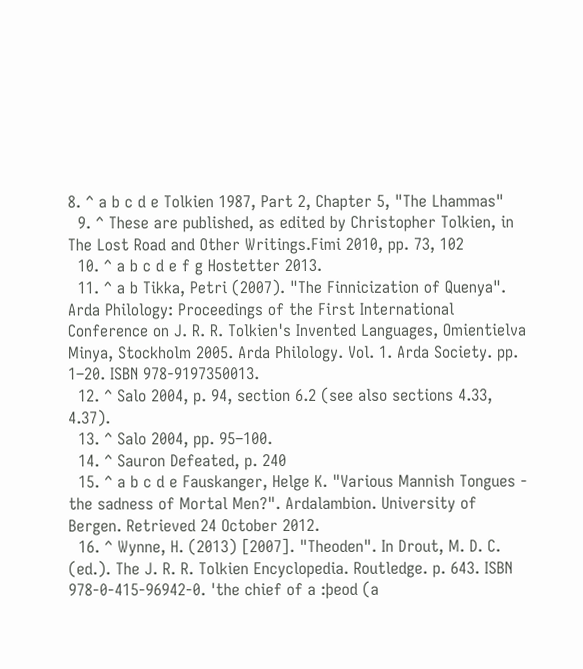8. ^ a b c d e Tolkien 1987, Part 2, Chapter 5, "The Lhammas"
  9. ^ These are published, as edited by Christopher Tolkien, in The Lost Road and Other Writings.Fimi 2010, pp. 73, 102
  10. ^ a b c d e f g Hostetter 2013.
  11. ^ a b Tikka, Petri (2007). "The Finnicization of Quenya". Arda Philology: Proceedings of the First International Conference on J. R. R. Tolkien's Invented Languages, Omientielva Minya, Stockholm 2005. Arda Philology. Vol. 1. Arda Society. pp. 1–20. ISBN 978-9197350013.
  12. ^ Salo 2004, p. 94, section 6.2 (see also sections 4.33, 4.37).
  13. ^ Salo 2004, pp. 95–100.
  14. ^ Sauron Defeated, p. 240
  15. ^ a b c d e Fauskanger, Helge K. "Various Mannish Tongues - the sadness of Mortal Men?". Ardalambion. University of Bergen. Retrieved 24 October 2012.
  16. ^ Wynne, H. (2013) [2007]. "Theoden". In Drout, M. D. C. (ed.). The J. R. R. Tolkien Encyclopedia. Routledge. p. 643. ISBN 978-0-415-96942-0. 'the chief of a :þeod (a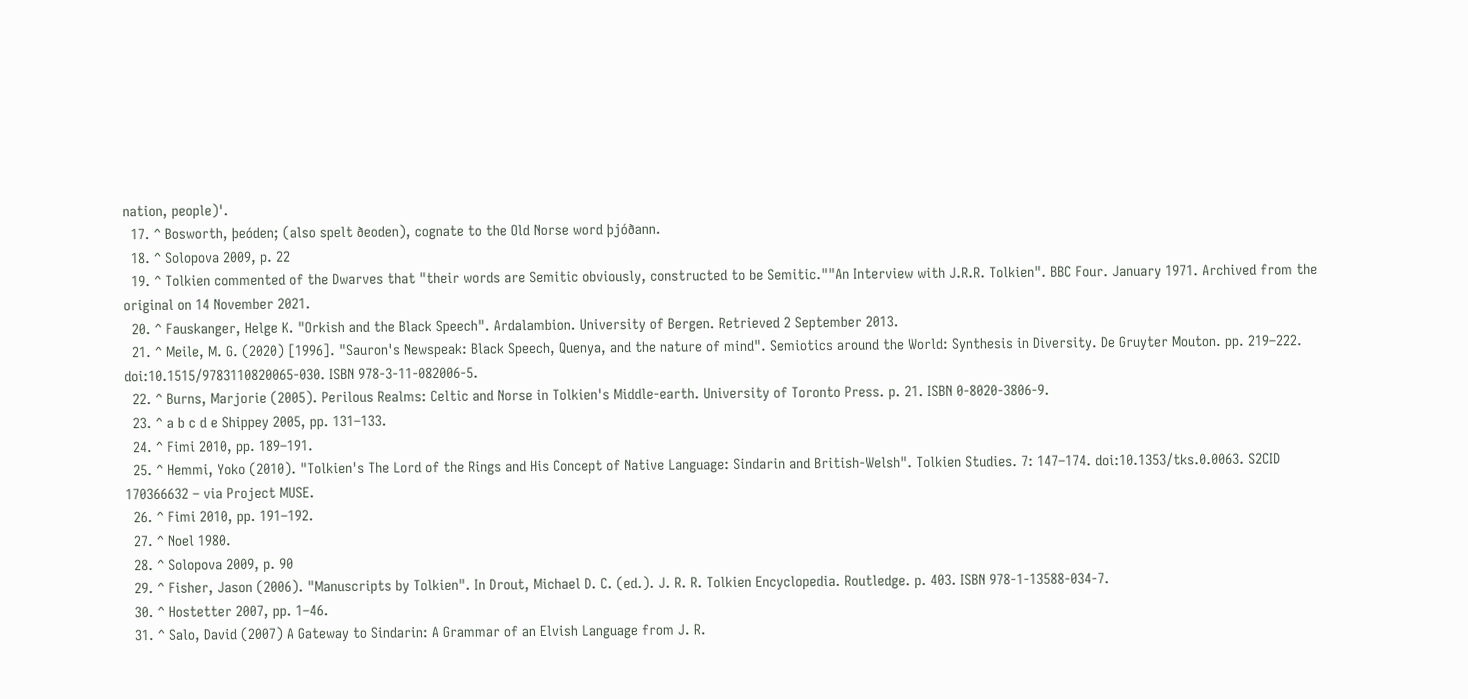nation, people)'.
  17. ^ Bosworth, þeóden; (also spelt ðeoden), cognate to the Old Norse word þjóðann.
  18. ^ Solopova 2009, p. 22
  19. ^ Tolkien commented of the Dwarves that "their words are Semitic obviously, constructed to be Semitic.""An Interview with J.R.R. Tolkien". BBC Four. January 1971. Archived from the original on 14 November 2021.
  20. ^ Fauskanger, Helge K. "Orkish and the Black Speech". Ardalambion. University of Bergen. Retrieved 2 September 2013.
  21. ^ Meile, M. G. (2020) [1996]. "Sauron's Newspeak: Black Speech, Quenya, and the nature of mind". Semiotics around the World: Synthesis in Diversity. De Gruyter Mouton. pp. 219–222. doi:10.1515/9783110820065-030. ISBN 978-3-11-082006-5.
  22. ^ Burns, Marjorie (2005). Perilous Realms: Celtic and Norse in Tolkien's Middle-earth. University of Toronto Press. p. 21. ISBN 0-8020-3806-9.
  23. ^ a b c d e Shippey 2005, pp. 131–133.
  24. ^ Fimi 2010, pp. 189–191.
  25. ^ Hemmi, Yoko (2010). "Tolkien's The Lord of the Rings and His Concept of Native Language: Sindarin and British-Welsh". Tolkien Studies. 7: 147–174. doi:10.1353/tks.0.0063. S2CID 170366632 – via Project MUSE.
  26. ^ Fimi 2010, pp. 191–192.
  27. ^ Noel 1980.
  28. ^ Solopova 2009, p. 90
  29. ^ Fisher, Jason (2006). "Manuscripts by Tolkien". In Drout, Michael D. C. (ed.). J. R. R. Tolkien Encyclopedia. Routledge. p. 403. ISBN 978-1-13588-034-7.
  30. ^ Hostetter 2007, pp. 1–46.
  31. ^ Salo, David (2007) A Gateway to Sindarin: A Grammar of an Elvish Language from J. R.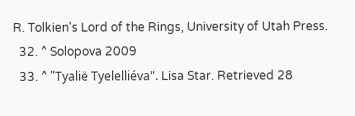R. Tolkien's Lord of the Rings, University of Utah Press.
  32. ^ Solopova 2009
  33. ^ "Tyalië Tyelelliéva". Lisa Star. Retrieved 28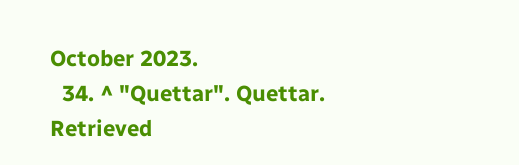October 2023.
  34. ^ "Quettar". Quettar. Retrieved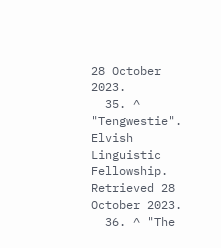28 October 2023.
  35. ^ "Tengwestie". Elvish Linguistic Fellowship. Retrieved 28 October 2023.
  36. ^ "The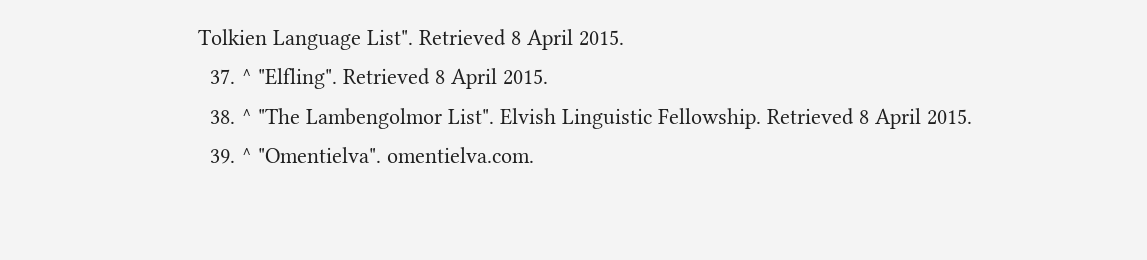Tolkien Language List". Retrieved 8 April 2015.
  37. ^ "Elfling". Retrieved 8 April 2015.
  38. ^ "The Lambengolmor List". Elvish Linguistic Fellowship. Retrieved 8 April 2015.
  39. ^ "Omentielva". omentielva.com.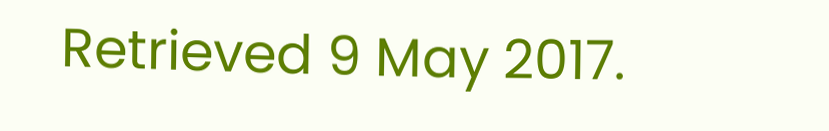Retrieved 9 May 2017.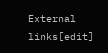External links[edit]